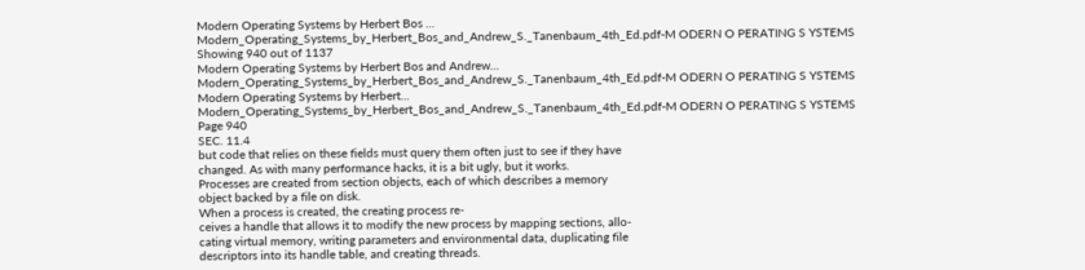Modern Operating Systems by Herbert Bos ...
Modern_Operating_Systems_by_Herbert_Bos_and_Andrew_S._Tanenbaum_4th_Ed.pdf-M ODERN O PERATING S YSTEMS
Showing 940 out of 1137
Modern Operating Systems by Herbert Bos and Andrew...
Modern_Operating_Systems_by_Herbert_Bos_and_Andrew_S._Tanenbaum_4th_Ed.pdf-M ODERN O PERATING S YSTEMS
Modern Operating Systems by Herbert...
Modern_Operating_Systems_by_Herbert_Bos_and_Andrew_S._Tanenbaum_4th_Ed.pdf-M ODERN O PERATING S YSTEMS
Page 940
SEC. 11.4
but code that relies on these fields must query them often just to see if they have
changed. As with many performance hacks, it is a bit ugly, but it works.
Processes are created from section objects, each of which describes a memory
object backed by a file on disk.
When a process is created, the creating process re-
ceives a handle that allows it to modify the new process by mapping sections, allo-
cating virtual memory, writing parameters and environmental data, duplicating file
descriptors into its handle table, and creating threads.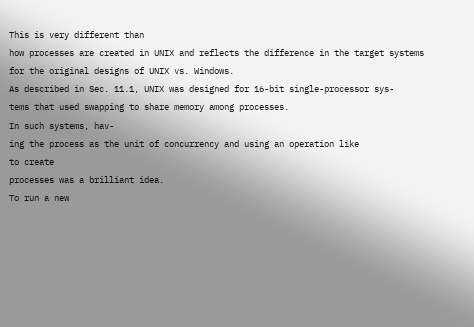This is very different than
how processes are created in UNIX and reflects the difference in the target systems
for the original designs of UNIX vs. Windows.
As described in Sec. 11.1, UNIX was designed for 16-bit single-processor sys-
tems that used swapping to share memory among processes.
In such systems, hav-
ing the process as the unit of concurrency and using an operation like
to create
processes was a brilliant idea.
To run a new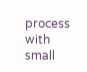process with small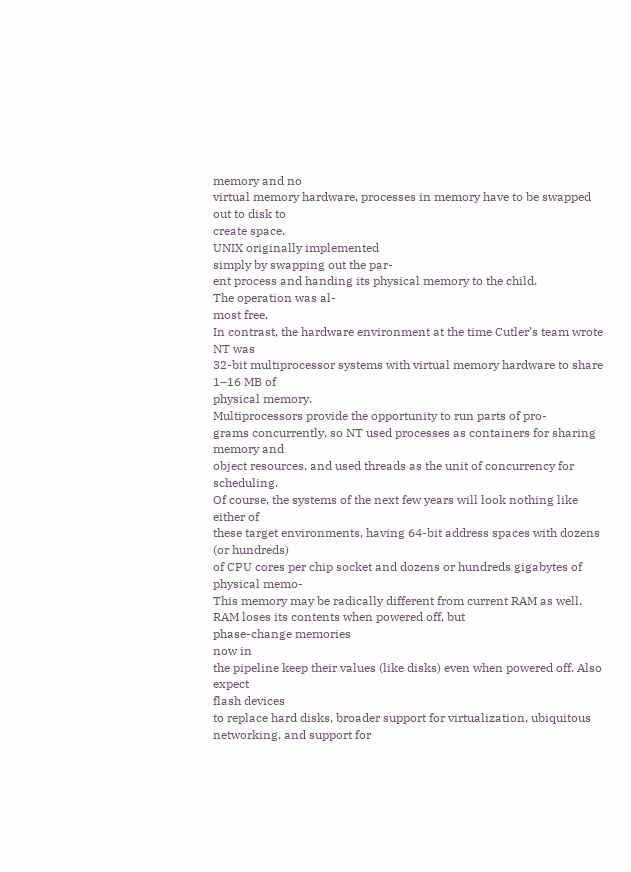memory and no
virtual memory hardware, processes in memory have to be swapped out to disk to
create space.
UNIX originally implemented
simply by swapping out the par-
ent process and handing its physical memory to the child.
The operation was al-
most free.
In contrast, the hardware environment at the time Cutler’s team wrote NT was
32-bit multiprocessor systems with virtual memory hardware to share 1–16 MB of
physical memory.
Multiprocessors provide the opportunity to run parts of pro-
grams concurrently, so NT used processes as containers for sharing memory and
object resources, and used threads as the unit of concurrency for scheduling.
Of course, the systems of the next few years will look nothing like either of
these target environments, having 64-bit address spaces with dozens (or hundreds)
of CPU cores per chip socket and dozens or hundreds gigabytes of physical memo-
This memory may be radically different from current RAM as well.
RAM loses its contents when powered off, but
phase-change memories
now in
the pipeline keep their values (like disks) even when powered off. Also expect
flash devices
to replace hard disks, broader support for virtualization, ubiquitous
networking, and support for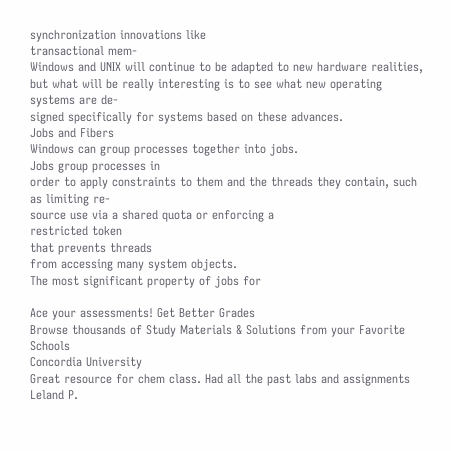synchronization innovations like
transactional mem-
Windows and UNIX will continue to be adapted to new hardware realities,
but what will be really interesting is to see what new operating systems are de-
signed specifically for systems based on these advances.
Jobs and Fibers
Windows can group processes together into jobs.
Jobs group processes in
order to apply constraints to them and the threads they contain, such as limiting re-
source use via a shared quota or enforcing a
restricted token
that prevents threads
from accessing many system objects.
The most significant property of jobs for

Ace your assessments! Get Better Grades
Browse thousands of Study Materials & Solutions from your Favorite Schools
Concordia University
Great resource for chem class. Had all the past labs and assignments
Leland P.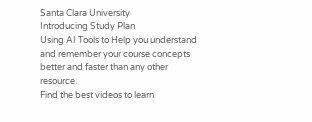Santa Clara University
Introducing Study Plan
Using AI Tools to Help you understand and remember your course concepts better and faster than any other resource.
Find the best videos to learn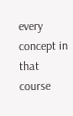every concept in that course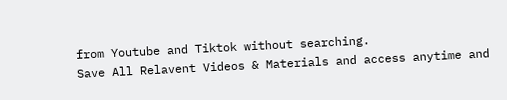from Youtube and Tiktok without searching.
Save All Relavent Videos & Materials and access anytime and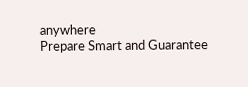anywhere
Prepare Smart and Guarantee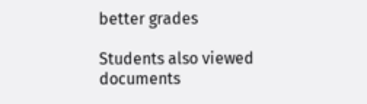better grades

Students also viewed documents